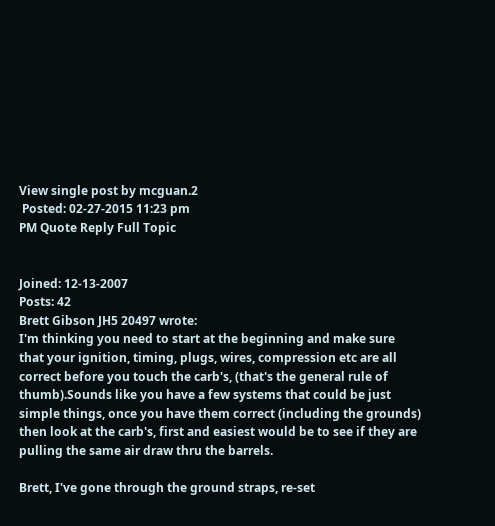View single post by mcguan.2
 Posted: 02-27-2015 11:23 pm
PM Quote Reply Full Topic


Joined: 12-13-2007
Posts: 42
Brett Gibson JH5 20497 wrote:
I'm thinking you need to start at the beginning and make sure that your ignition, timing, plugs, wires, compression etc are all correct before you touch the carb's, (that's the general rule of thumb).Sounds like you have a few systems that could be just simple things, once you have them correct (including the grounds) then look at the carb's, first and easiest would be to see if they are pulling the same air draw thru the barrels.

Brett, I've gone through the ground straps, re-set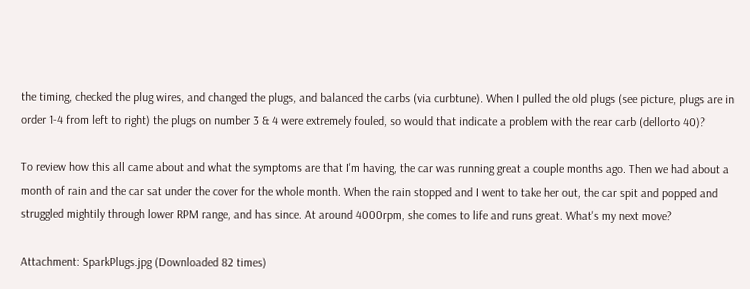the timing, checked the plug wires, and changed the plugs, and balanced the carbs (via curbtune). When I pulled the old plugs (see picture, plugs are in order 1-4 from left to right) the plugs on number 3 & 4 were extremely fouled, so would that indicate a problem with the rear carb (dellorto 40)?

To review how this all came about and what the symptoms are that I'm having, the car was running great a couple months ago. Then we had about a month of rain and the car sat under the cover for the whole month. When the rain stopped and I went to take her out, the car spit and popped and struggled mightily through lower RPM range, and has since. At around 4000rpm, she comes to life and runs great. What's my next move?

Attachment: SparkPlugs.jpg (Downloaded 82 times)